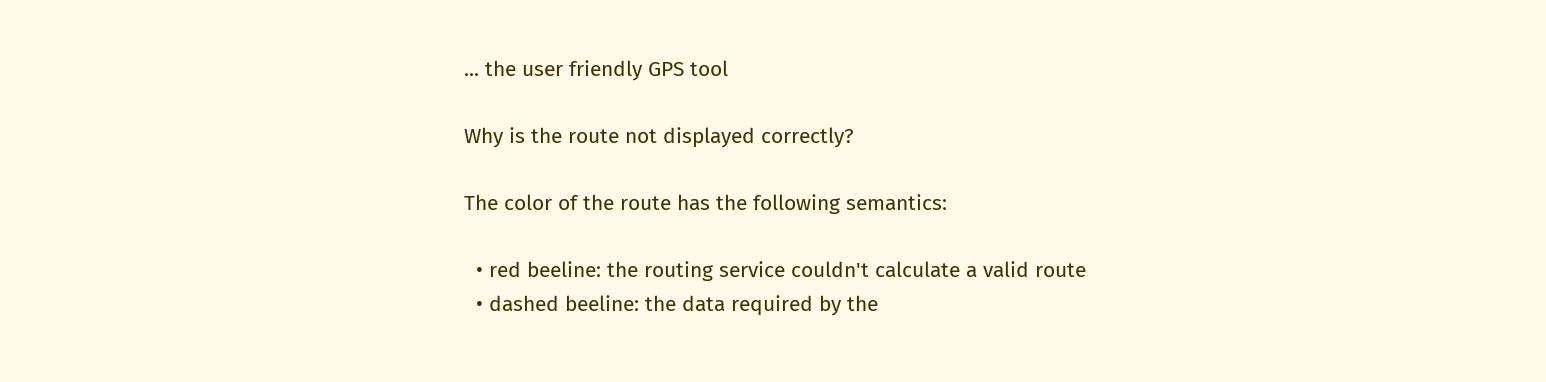... the user friendly GPS tool

Why is the route not displayed correctly?

The color of the route has the following semantics:

  • red beeline: the routing service couldn't calculate a valid route
  • dashed beeline: the data required by the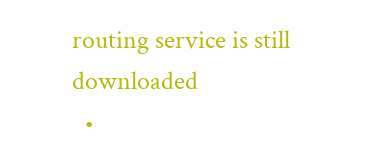routing service is still downloaded
  •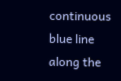continuous blue line along the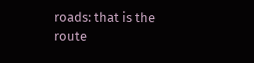roads: that is the route